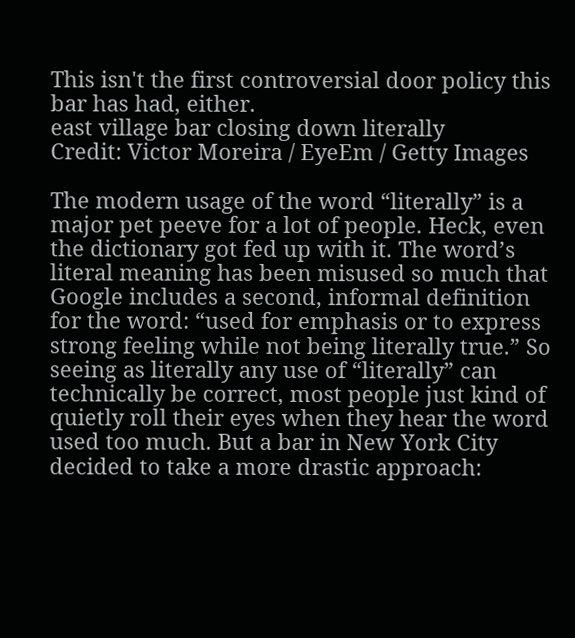This isn't the first controversial door policy this bar has had, either.
east village bar closing down literally
Credit: Victor Moreira / EyeEm / Getty Images

The modern usage of the word “literally” is a major pet peeve for a lot of people. Heck, even the dictionary got fed up with it. The word’s literal meaning has been misused so much that Google includes a second, informal definition for the word: “used for emphasis or to express strong feeling while not being literally true.” So seeing as literally any use of “literally” can technically be correct, most people just kind of quietly roll their eyes when they hear the word used too much. But a bar in New York City decided to take a more drastic approach: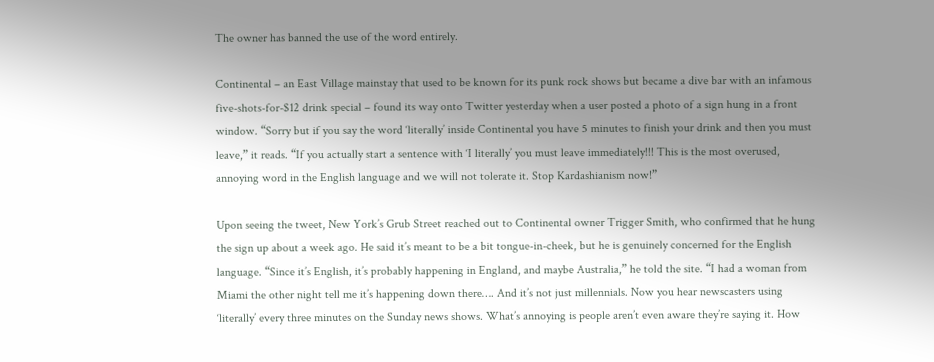The owner has banned the use of the word entirely.

Continental – an East Village mainstay that used to be known for its punk rock shows but became a dive bar with an infamous five-shots-for-$12 drink special – found its way onto Twitter yesterday when a user posted a photo of a sign hung in a front window. “Sorry but if you say the word ‘literally’ inside Continental you have 5 minutes to finish your drink and then you must leave,” it reads. “If you actually start a sentence with ‘I literally’ you must leave immediately!!! This is the most overused, annoying word in the English language and we will not tolerate it. Stop Kardashianism now!”

Upon seeing the tweet, New York’s Grub Street reached out to Continental owner Trigger Smith, who confirmed that he hung the sign up about a week ago. He said it’s meant to be a bit tongue-in-cheek, but he is genuinely concerned for the English language. “Since it’s English, it’s probably happening in England, and maybe Australia,” he told the site. “I had a woman from Miami the other night tell me it’s happening down there…. And it’s not just millennials. Now you hear newscasters using ‘literally’ every three minutes on the Sunday news shows. What’s annoying is people aren’t even aware they’re saying it. How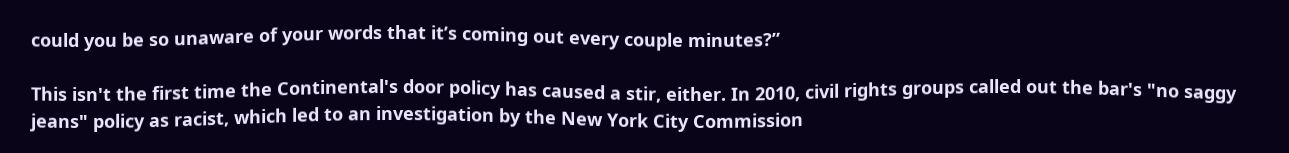could you be so unaware of your words that it’s coming out every couple minutes?”

This isn't the first time the Continental's door policy has caused a stir, either. In 2010, civil rights groups called out the bar's "no saggy jeans" policy as racist, which led to an investigation by the New York City Commission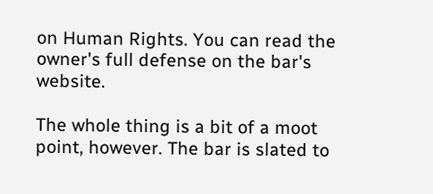on Human Rights. You can read the owner's full defense on the bar's website.

The whole thing is a bit of a moot point, however. The bar is slated to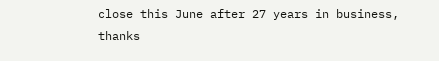close this June after 27 years in business, thanks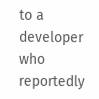to a developer who reportedly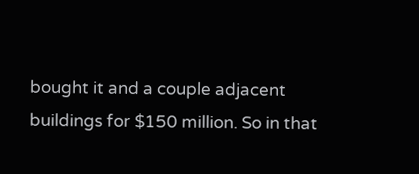bought it and a couple adjacent buildings for $150 million. So in that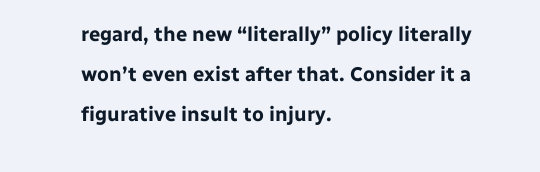regard, the new “literally” policy literally won’t even exist after that. Consider it a figurative insult to injury.